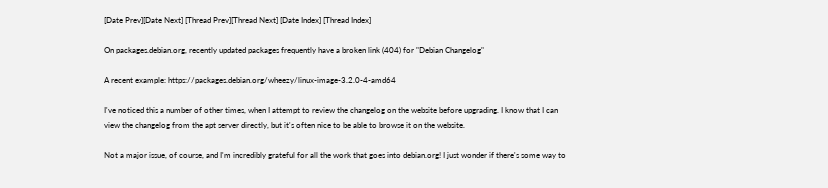[Date Prev][Date Next] [Thread Prev][Thread Next] [Date Index] [Thread Index]

On packages.debian.org, recently updated packages frequently have a broken link (404) for "Debian Changelog"

A recent example: https://packages.debian.org/wheezy/linux-image-3.2.0-4-amd64

I've noticed this a number of other times, when I attempt to review the changelog on the website before upgrading. I know that I can view the changelog from the apt server directly, but it's often nice to be able to browse it on the website.

Not a major issue, of course, and I'm incredibly grateful for all the work that goes into debian.org! I just wonder if there's some way to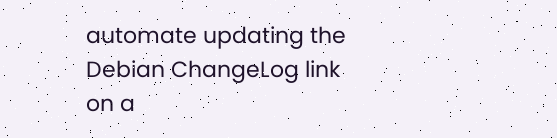automate updating the Debian ChangeLog link on a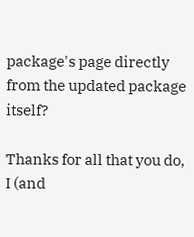package's page directly from the updated package itself?

Thanks for all that you do, I (and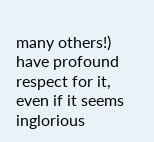many others!) have profound respect for it, even if it seems inglorious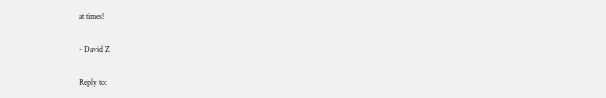at times!

- David Z

Reply to: